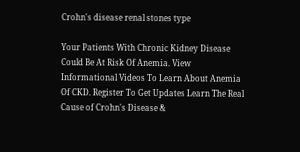Crohn's disease renal stones type

Your Patients With Chronic Kidney Disease Could Be At Risk Of Anemia. View Informational Videos To Learn About Anemia Of CKD. Register To Get Updates Learn The Real Cause of Crohn's Disease &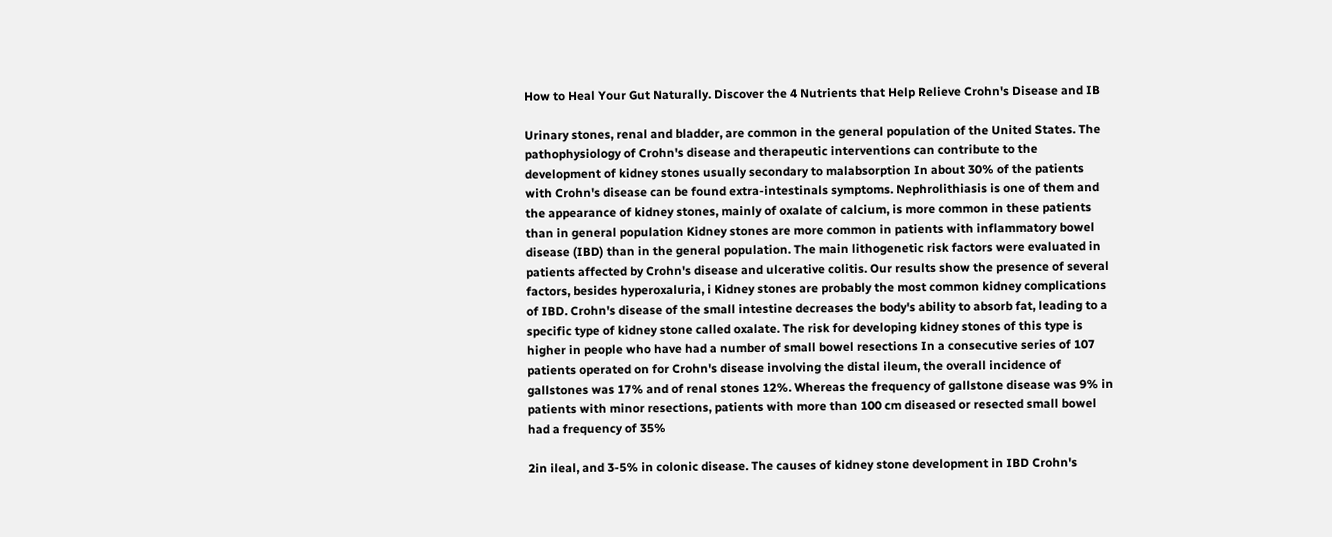How to Heal Your Gut Naturally. Discover the 4 Nutrients that Help Relieve Crohn's Disease and IB

Urinary stones, renal and bladder, are common in the general population of the United States. The pathophysiology of Crohn's disease and therapeutic interventions can contribute to the development of kidney stones usually secondary to malabsorption In about 30% of the patients with Crohn's disease can be found extra-intestinals symptoms. Nephrolithiasis is one of them and the appearance of kidney stones, mainly of oxalate of calcium, is more common in these patients than in general population Kidney stones are more common in patients with inflammatory bowel disease (IBD) than in the general population. The main lithogenetic risk factors were evaluated in patients affected by Crohn's disease and ulcerative colitis. Our results show the presence of several factors, besides hyperoxaluria, i Kidney stones are probably the most common kidney complications of IBD. Crohn's disease of the small intestine decreases the body's ability to absorb fat, leading to a specific type of kidney stone called oxalate. The risk for developing kidney stones of this type is higher in people who have had a number of small bowel resections In a consecutive series of 107 patients operated on for Crohn's disease involving the distal ileum, the overall incidence of gallstones was 17% and of renal stones 12%. Whereas the frequency of gallstone disease was 9% in patients with minor resections, patients with more than 100 cm diseased or resected small bowel had a frequency of 35%

2in ileal, and 3-5% in colonic disease. The causes of kidney stone development in IBD Crohn's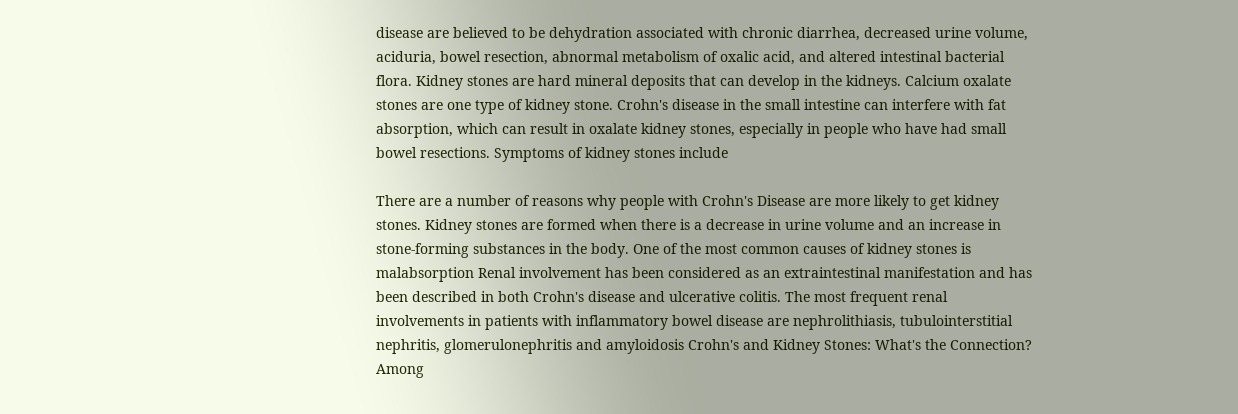disease are believed to be dehydration associated with chronic diarrhea, decreased urine volume, aciduria, bowel resection, abnormal metabolism of oxalic acid, and altered intestinal bacterial flora. Kidney stones are hard mineral deposits that can develop in the kidneys. Calcium oxalate stones are one type of kidney stone. Crohn's disease in the small intestine can interfere with fat absorption, which can result in oxalate kidney stones, especially in people who have had small bowel resections. Symptoms of kidney stones include

There are a number of reasons why people with Crohn's Disease are more likely to get kidney stones. Kidney stones are formed when there is a decrease in urine volume and an increase in stone-forming substances in the body. One of the most common causes of kidney stones is malabsorption Renal involvement has been considered as an extraintestinal manifestation and has been described in both Crohn's disease and ulcerative colitis. The most frequent renal involvements in patients with inflammatory bowel disease are nephrolithiasis, tubulointerstitial nephritis, glomerulonephritis and amyloidosis Crohn's and Kidney Stones: What's the Connection? Among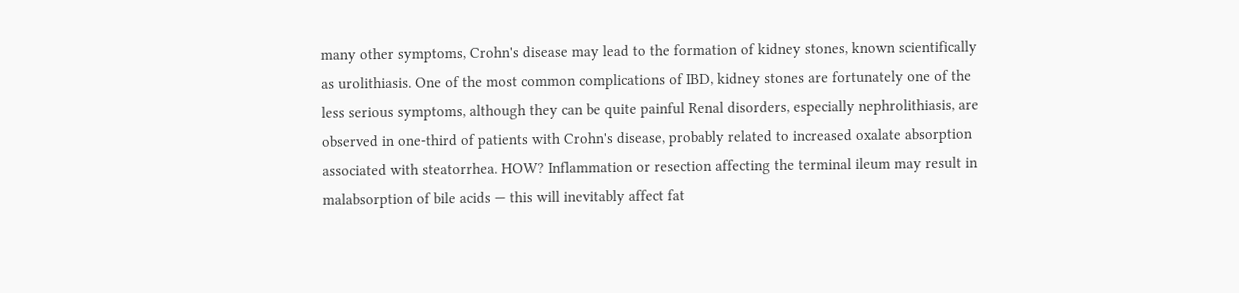many other symptoms, Crohn's disease may lead to the formation of kidney stones, known scientifically as urolithiasis. One of the most common complications of IBD, kidney stones are fortunately one of the less serious symptoms, although they can be quite painful Renal disorders, especially nephrolithiasis, are observed in one-third of patients with Crohn's disease, probably related to increased oxalate absorption associated with steatorrhea. HOW? Inflammation or resection affecting the terminal ileum may result in malabsorption of bile acids — this will inevitably affect fat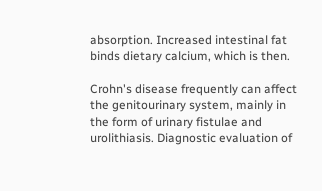absorption. Increased intestinal fat binds dietary calcium, which is then.

Crohn's disease frequently can affect the genitourinary system, mainly in the form of urinary fistulae and urolithiasis. Diagnostic evaluation of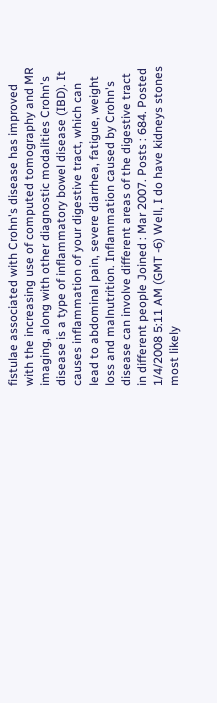fistulae associated with Crohn's disease has improved with the increasing use of computed tomography and MR imaging, along with other diagnostic modalities Crohn's disease is a type of inflammatory bowel disease (IBD). It causes inflammation of your digestive tract, which can lead to abdominal pain, severe diarrhea, fatigue, weight loss and malnutrition. Inflammation caused by Crohn's disease can involve different areas of the digestive tract in different people Joined : Mar 2007. Posts : 684. Posted 1/4/2008 5:11 AM (GMT -6) Well, I do have kidneys stones most likely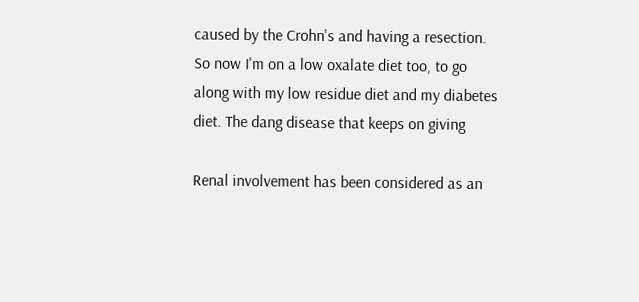caused by the Crohn's and having a resection. So now I'm on a low oxalate diet too, to go along with my low residue diet and my diabetes diet. The dang disease that keeps on giving

Renal involvement has been considered as an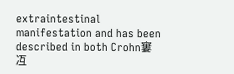extraintestinal manifestation and has been described in both Crohn窶冱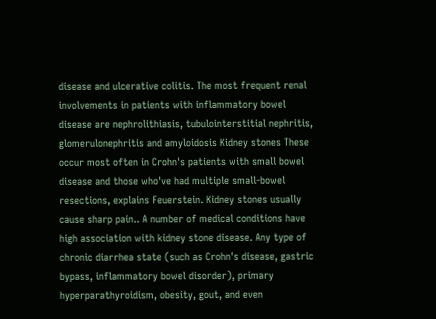disease and ulcerative colitis. The most frequent renal involvements in patients with inflammatory bowel disease are nephrolithiasis, tubulointerstitial nephritis, glomerulonephritis and amyloidosis Kidney stones These occur most often in Crohn's patients with small bowel disease and those who've had multiple small-bowel resections, explains Feuerstein. Kidney stones usually cause sharp pain.. A number of medical conditions have high association with kidney stone disease. Any type of chronic diarrhea state (such as Crohn's disease, gastric bypass, inflammatory bowel disorder), primary hyperparathyroidism, obesity, gout, and even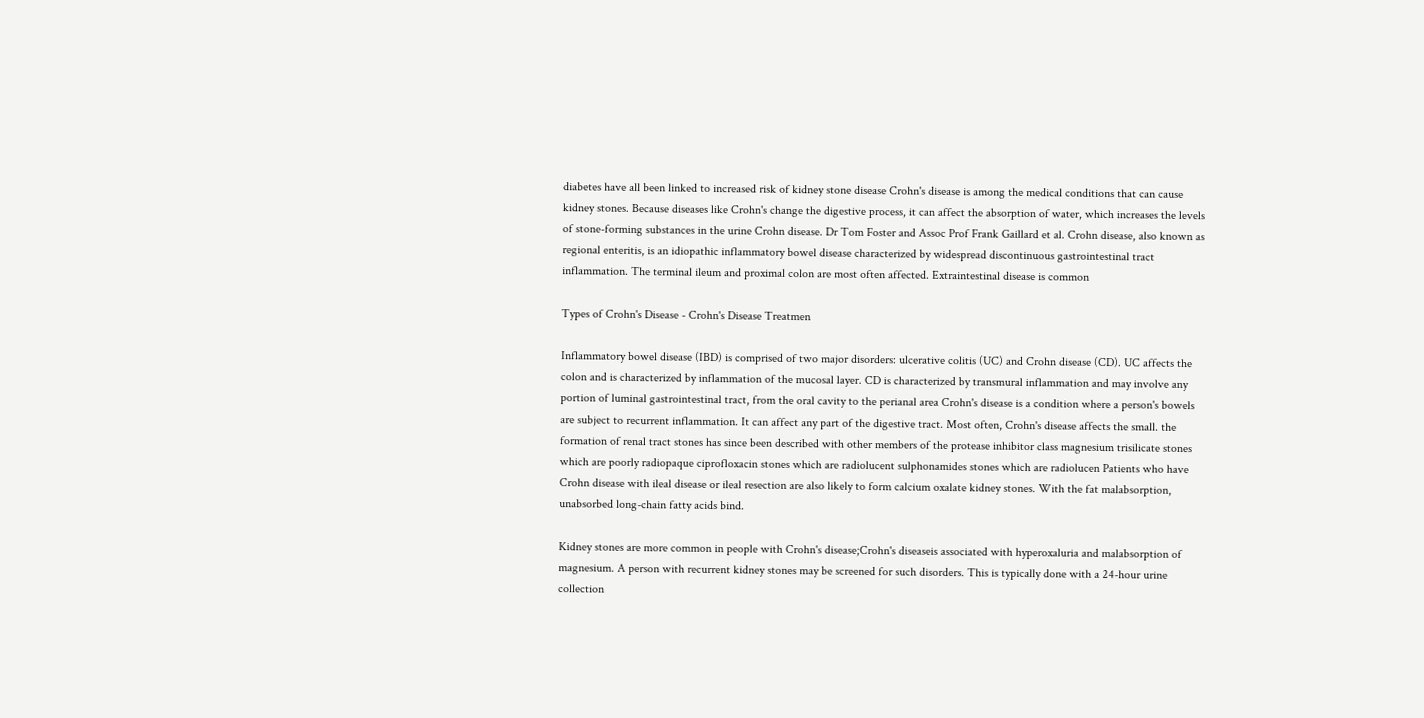diabetes have all been linked to increased risk of kidney stone disease Crohn's disease is among the medical conditions that can cause kidney stones. Because diseases like Crohn's change the digestive process, it can affect the absorption of water, which increases the levels of stone-forming substances in the urine Crohn disease. Dr Tom Foster and Assoc Prof Frank Gaillard et al. Crohn disease, also known as regional enteritis, is an idiopathic inflammatory bowel disease characterized by widespread discontinuous gastrointestinal tract inflammation. The terminal ileum and proximal colon are most often affected. Extraintestinal disease is common

Types of Crohn's Disease - Crohn's Disease Treatmen

Inflammatory bowel disease (IBD) is comprised of two major disorders: ulcerative colitis (UC) and Crohn disease (CD). UC affects the colon and is characterized by inflammation of the mucosal layer. CD is characterized by transmural inflammation and may involve any portion of luminal gastrointestinal tract, from the oral cavity to the perianal area Crohn's disease is a condition where a person's bowels are subject to recurrent inflammation. It can affect any part of the digestive tract. Most often, Crohn's disease affects the small. the formation of renal tract stones has since been described with other members of the protease inhibitor class magnesium trisilicate stones which are poorly radiopaque ciprofloxacin stones which are radiolucent sulphonamides stones which are radiolucen Patients who have Crohn disease with ileal disease or ileal resection are also likely to form calcium oxalate kidney stones. With the fat malabsorption, unabsorbed long-chain fatty acids bind.

Kidney stones are more common in people with Crohn's disease;Crohn's diseaseis associated with hyperoxaluria and malabsorption of magnesium. A person with recurrent kidney stones may be screened for such disorders. This is typically done with a 24-hour urine collection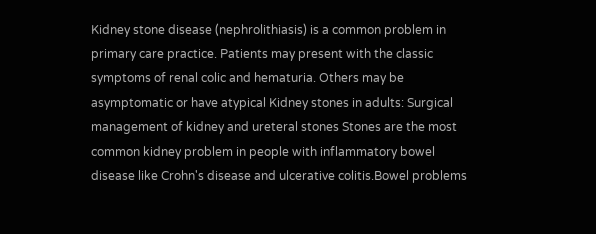Kidney stone disease (nephrolithiasis) is a common problem in primary care practice. Patients may present with the classic symptoms of renal colic and hematuria. Others may be asymptomatic or have atypical Kidney stones in adults: Surgical management of kidney and ureteral stones Stones are the most common kidney problem in people with inflammatory bowel disease like Crohn's disease and ulcerative colitis.Bowel problems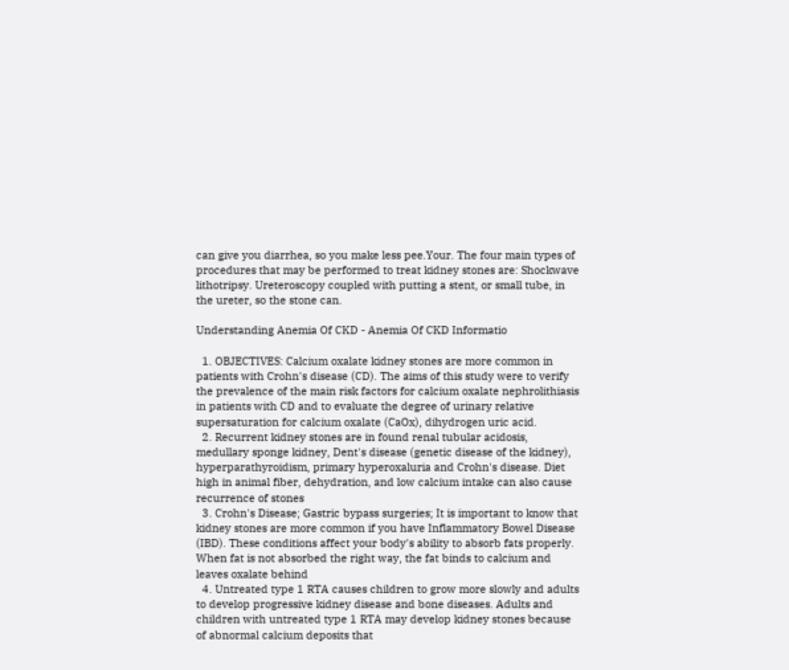can give you diarrhea, so you make less pee.Your. The four main types of procedures that may be performed to treat kidney stones are: Shockwave lithotripsy. Ureteroscopy coupled with putting a stent, or small tube, in the ureter, so the stone can.

Understanding Anemia Of CKD - Anemia Of CKD Informatio

  1. OBJECTIVES: Calcium oxalate kidney stones are more common in patients with Crohn's disease (CD). The aims of this study were to verify the prevalence of the main risk factors for calcium oxalate nephrolithiasis in patients with CD and to evaluate the degree of urinary relative supersaturation for calcium oxalate (CaOx), dihydrogen uric acid.
  2. Recurrent kidney stones are in found renal tubular acidosis, medullary sponge kidney, Dent's disease (genetic disease of the kidney), hyperparathyroidism, primary hyperoxaluria and Crohn's disease. Diet high in animal fiber, dehydration, and low calcium intake can also cause recurrence of stones
  3. Crohn's Disease; Gastric bypass surgeries; It is important to know that kidney stones are more common if you have Inflammatory Bowel Disease (IBD). These conditions affect your body's ability to absorb fats properly. When fat is not absorbed the right way, the fat binds to calcium and leaves oxalate behind
  4. Untreated type 1 RTA causes children to grow more slowly and adults to develop progressive kidney disease and bone diseases. Adults and children with untreated type 1 RTA may develop kidney stones because of abnormal calcium deposits that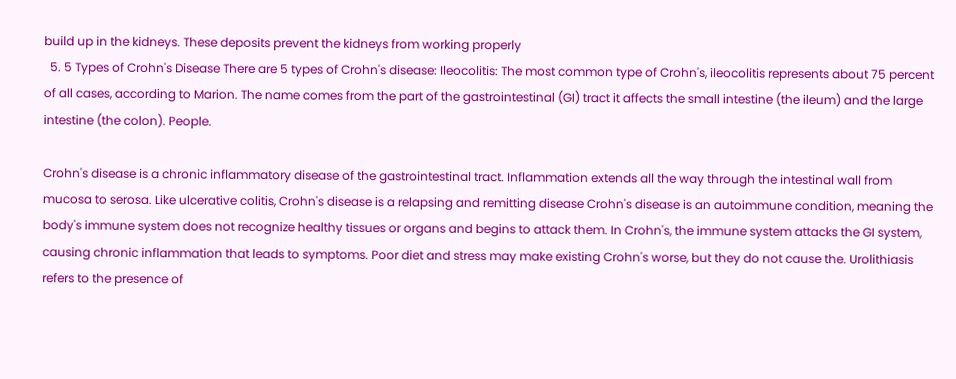build up in the kidneys. These deposits prevent the kidneys from working properly
  5. 5 Types of Crohn's Disease There are 5 types of Crohn's disease: Ileocolitis: The most common type of Crohn's, ileocolitis represents about 75 percent of all cases, according to Marion. The name comes from the part of the gastrointestinal (GI) tract it affects the small intestine (the ileum) and the large intestine (the colon). People.

Crohn's disease is a chronic inflammatory disease of the gastrointestinal tract. Inflammation extends all the way through the intestinal wall from mucosa to serosa. Like ulcerative colitis, Crohn's disease is a relapsing and remitting disease Crohn's disease is an autoimmune condition, meaning the body's immune system does not recognize healthy tissues or organs and begins to attack them. In Crohn's, the immune system attacks the GI system, causing chronic inflammation that leads to symptoms. Poor diet and stress may make existing Crohn's worse, but they do not cause the. Urolithiasis refers to the presence of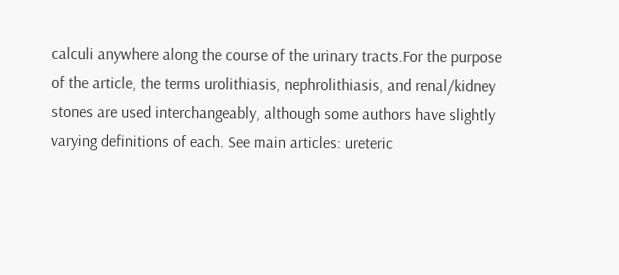calculi anywhere along the course of the urinary tracts.For the purpose of the article, the terms urolithiasis, nephrolithiasis, and renal/kidney stones are used interchangeably, although some authors have slightly varying definitions of each. See main articles: ureteric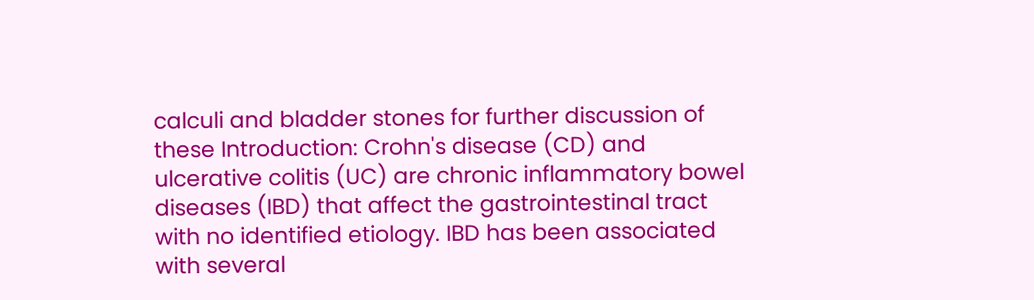calculi and bladder stones for further discussion of these Introduction: Crohn's disease (CD) and ulcerative colitis (UC) are chronic inflammatory bowel diseases (IBD) that affect the gastrointestinal tract with no identified etiology. IBD has been associated with several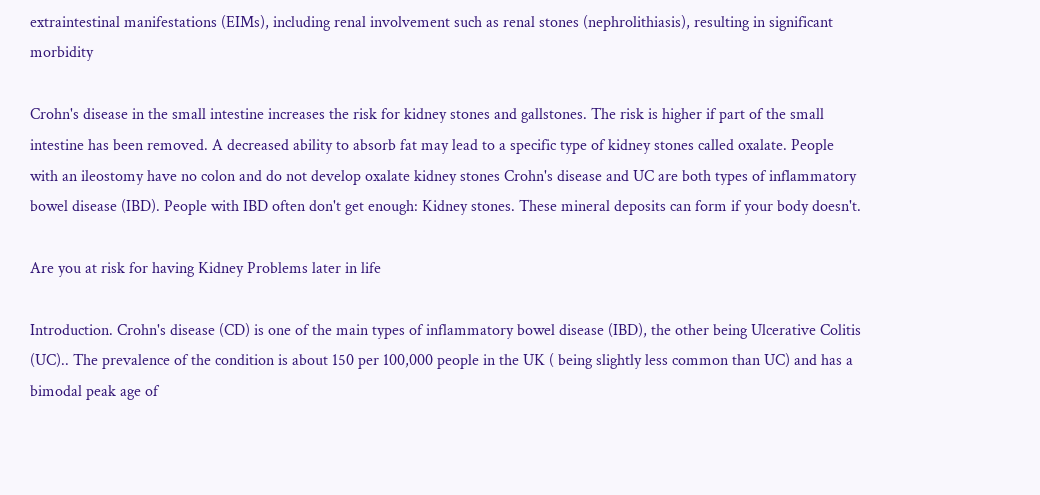extraintestinal manifestations (EIMs), including renal involvement such as renal stones (nephrolithiasis), resulting in significant morbidity

Crohn's disease in the small intestine increases the risk for kidney stones and gallstones. The risk is higher if part of the small intestine has been removed. A decreased ability to absorb fat may lead to a specific type of kidney stones called oxalate. People with an ileostomy have no colon and do not develop oxalate kidney stones Crohn's disease and UC are both types of inflammatory bowel disease (IBD). People with IBD often don't get enough: Kidney stones. These mineral deposits can form if your body doesn't.

Are you at risk for having Kidney Problems later in life

Introduction. Crohn's disease (CD) is one of the main types of inflammatory bowel disease (IBD), the other being Ulcerative Colitis (UC).. The prevalence of the condition is about 150 per 100,000 people in the UK ( being slightly less common than UC) and has a bimodal peak age of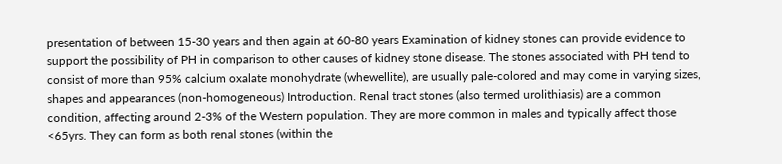presentation of between 15-30 years and then again at 60-80 years Examination of kidney stones can provide evidence to support the possibility of PH in comparison to other causes of kidney stone disease. The stones associated with PH tend to consist of more than 95% calcium oxalate monohydrate (whewellite), are usually pale-colored and may come in varying sizes, shapes and appearances (non-homogeneous) Introduction. Renal tract stones (also termed urolithiasis) are a common condition, affecting around 2-3% of the Western population. They are more common in males and typically affect those <65yrs. They can form as both renal stones (within the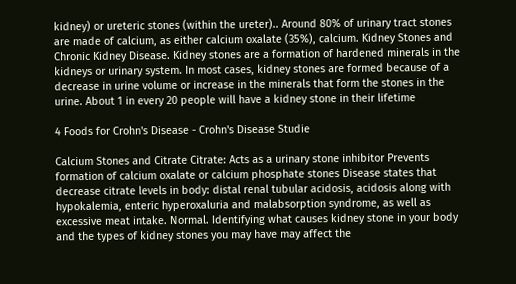kidney) or ureteric stones (within the ureter).. Around 80% of urinary tract stones are made of calcium, as either calcium oxalate (35%), calcium. Kidney Stones and Chronic Kidney Disease. Kidney stones are a formation of hardened minerals in the kidneys or urinary system. In most cases, kidney stones are formed because of a decrease in urine volume or increase in the minerals that form the stones in the urine. About 1 in every 20 people will have a kidney stone in their lifetime

4 Foods for Crohn's Disease - Crohn's Disease Studie

Calcium Stones and Citrate Citrate: Acts as a urinary stone inhibitor Prevents formation of calcium oxalate or calcium phosphate stones Disease states that decrease citrate levels in body: distal renal tubular acidosis, acidosis along with hypokalemia, enteric hyperoxaluria and malabsorption syndrome, as well as excessive meat intake. Normal. Identifying what causes kidney stone in your body and the types of kidney stones you may have may affect the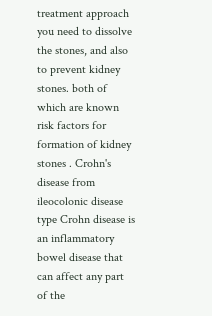treatment approach you need to dissolve the stones, and also to prevent kidney stones. both of which are known risk factors for formation of kidney stones . Crohn's disease from ileocolonic disease type Crohn disease is an inflammatory bowel disease that can affect any part of the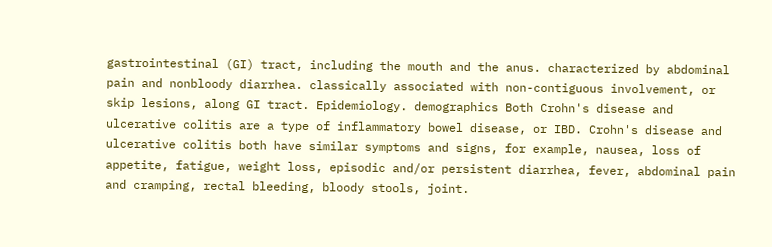gastrointestinal (GI) tract, including the mouth and the anus. characterized by abdominal pain and nonbloody diarrhea. classically associated with non-contiguous involvement, or skip lesions, along GI tract. Epidemiology. demographics Both Crohn's disease and ulcerative colitis are a type of inflammatory bowel disease, or IBD. Crohn's disease and ulcerative colitis both have similar symptoms and signs, for example, nausea, loss of appetite, fatigue, weight loss, episodic and/or persistent diarrhea, fever, abdominal pain and cramping, rectal bleeding, bloody stools, joint.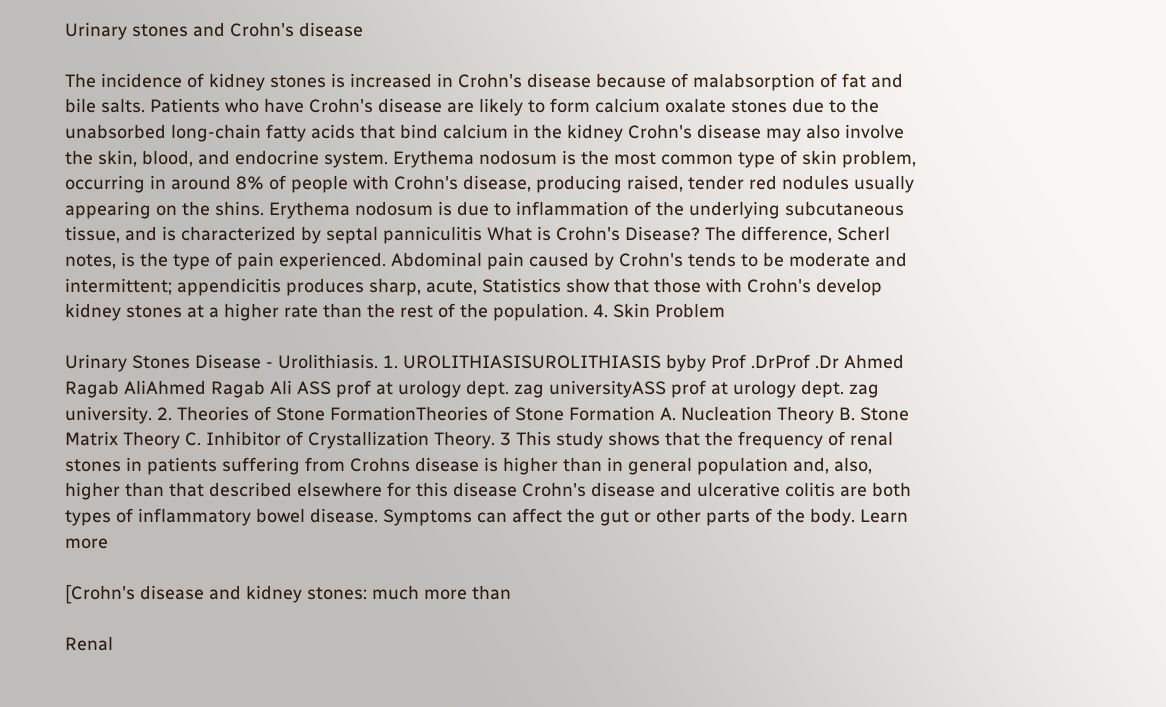Urinary stones and Crohn's disease

The incidence of kidney stones is increased in Crohn's disease because of malabsorption of fat and bile salts. Patients who have Crohn's disease are likely to form calcium oxalate stones due to the unabsorbed long-chain fatty acids that bind calcium in the kidney Crohn's disease may also involve the skin, blood, and endocrine system. Erythema nodosum is the most common type of skin problem, occurring in around 8% of people with Crohn's disease, producing raised, tender red nodules usually appearing on the shins. Erythema nodosum is due to inflammation of the underlying subcutaneous tissue, and is characterized by septal panniculitis What is Crohn's Disease? The difference, Scherl notes, is the type of pain experienced. Abdominal pain caused by Crohn's tends to be moderate and intermittent; appendicitis produces sharp, acute, Statistics show that those with Crohn's develop kidney stones at a higher rate than the rest of the population. 4. Skin Problem

Urinary Stones Disease - Urolithiasis. 1. UROLITHIASISUROLITHIASIS byby Prof .DrProf .Dr Ahmed Ragab AliAhmed Ragab Ali ASS prof at urology dept. zag universityASS prof at urology dept. zag university. 2. Theories of Stone FormationTheories of Stone Formation A. Nucleation Theory B. Stone Matrix Theory C. Inhibitor of Crystallization Theory. 3 This study shows that the frequency of renal stones in patients suffering from Crohns disease is higher than in general population and, also, higher than that described elsewhere for this disease Crohn's disease and ulcerative colitis are both types of inflammatory bowel disease. Symptoms can affect the gut or other parts of the body. Learn more

[Crohn's disease and kidney stones: much more than

Renal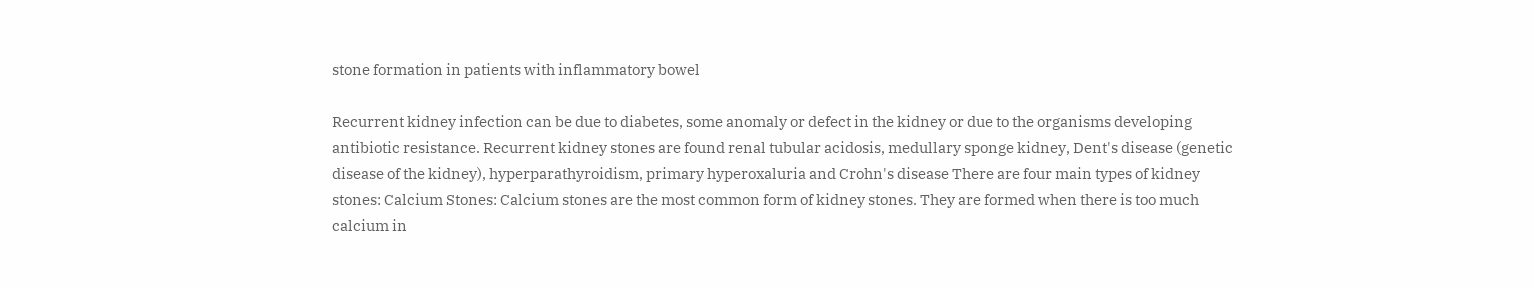stone formation in patients with inflammatory bowel

Recurrent kidney infection can be due to diabetes, some anomaly or defect in the kidney or due to the organisms developing antibiotic resistance. Recurrent kidney stones are found renal tubular acidosis, medullary sponge kidney, Dent's disease (genetic disease of the kidney), hyperparathyroidism, primary hyperoxaluria and Crohn's disease There are four main types of kidney stones: Calcium Stones: Calcium stones are the most common form of kidney stones. They are formed when there is too much calcium in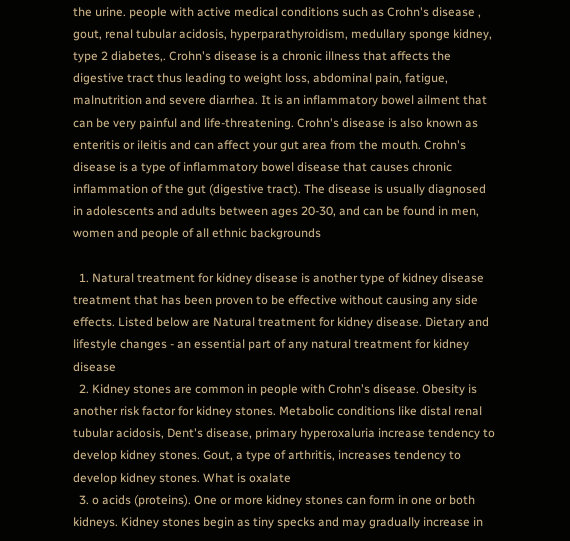the urine. people with active medical conditions such as Crohn's disease , gout, renal tubular acidosis, hyperparathyroidism, medullary sponge kidney, type 2 diabetes,. Crohn's disease is a chronic illness that affects the digestive tract thus leading to weight loss, abdominal pain, fatigue, malnutrition and severe diarrhea. It is an inflammatory bowel ailment that can be very painful and life-threatening. Crohn's disease is also known as enteritis or ileitis and can affect your gut area from the mouth. Crohn's disease is a type of inflammatory bowel disease that causes chronic inflammation of the gut (digestive tract). The disease is usually diagnosed in adolescents and adults between ages 20-30, and can be found in men, women and people of all ethnic backgrounds

  1. Natural treatment for kidney disease is another type of kidney disease treatment that has been proven to be effective without causing any side effects. Listed below are Natural treatment for kidney disease. Dietary and lifestyle changes - an essential part of any natural treatment for kidney disease
  2. Kidney stones are common in people with Crohn's disease. Obesity is another risk factor for kidney stones. Metabolic conditions like distal renal tubular acidosis, Dent's disease, primary hyperoxaluria increase tendency to develop kidney stones. Gout, a type of arthritis, increases tendency to develop kidney stones. What is oxalate
  3. o acids (proteins). One or more kidney stones can form in one or both kidneys. Kidney stones begin as tiny specks and may gradually increase in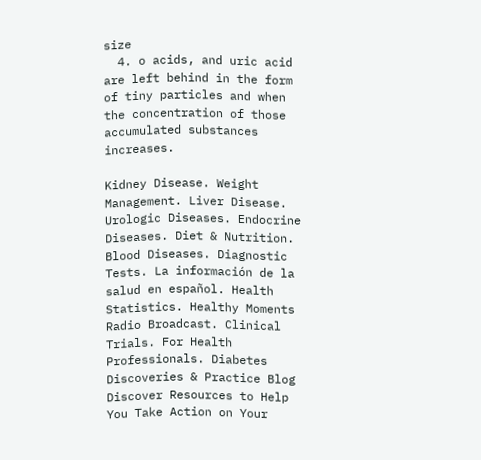size
  4. o acids, and uric acid are left behind in the form of tiny particles and when the concentration of those accumulated substances increases.

Kidney Disease. Weight Management. Liver Disease. Urologic Diseases. Endocrine Diseases. Diet & Nutrition. Blood Diseases. Diagnostic Tests. La información de la salud en español. Health Statistics. Healthy Moments Radio Broadcast. Clinical Trials. For Health Professionals. Diabetes Discoveries & Practice Blog Discover Resources to Help You Take Action on Your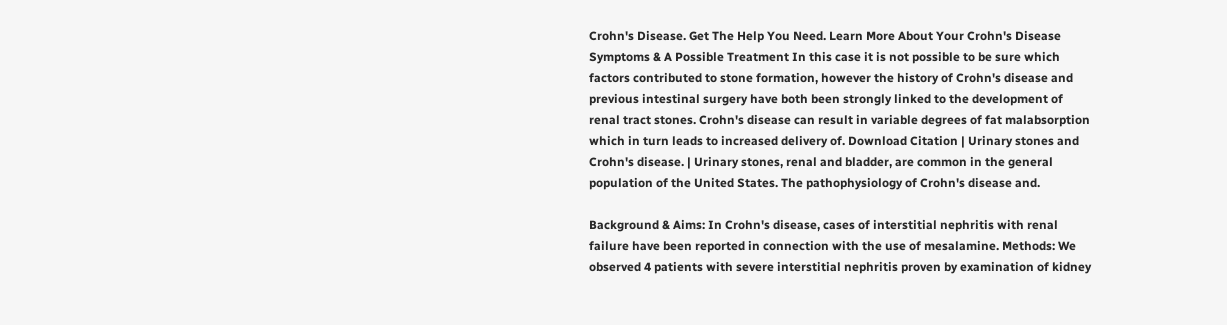Crohn's Disease. Get The Help You Need. Learn More About Your Crohn's Disease Symptoms & A Possible Treatment In this case it is not possible to be sure which factors contributed to stone formation, however the history of Crohn's disease and previous intestinal surgery have both been strongly linked to the development of renal tract stones. Crohn's disease can result in variable degrees of fat malabsorption which in turn leads to increased delivery of. Download Citation | Urinary stones and Crohn's disease. | Urinary stones, renal and bladder, are common in the general population of the United States. The pathophysiology of Crohn's disease and.

Background & Aims: In Crohn's disease, cases of interstitial nephritis with renal failure have been reported in connection with the use of mesalamine. Methods: We observed 4 patients with severe interstitial nephritis proven by examination of kidney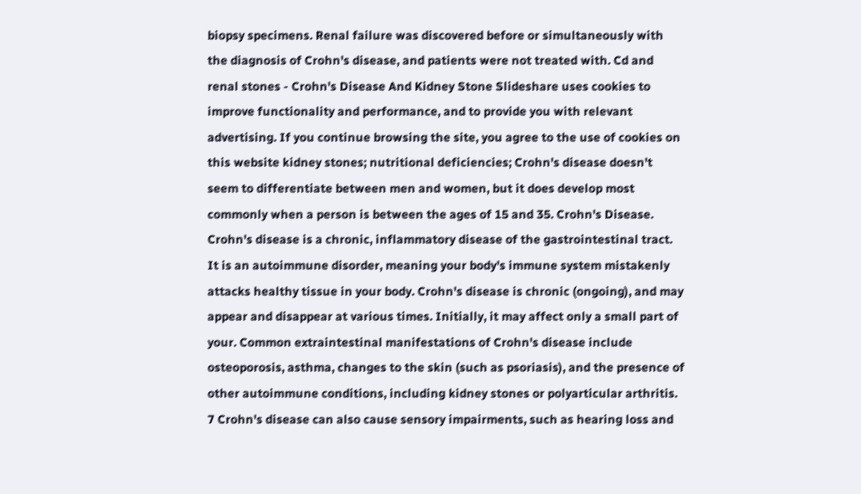biopsy specimens. Renal failure was discovered before or simultaneously with the diagnosis of Crohn's disease, and patients were not treated with. Cd and renal stones - Crohn's Disease And Kidney Stone Slideshare uses cookies to improve functionality and performance, and to provide you with relevant advertising. If you continue browsing the site, you agree to the use of cookies on this website kidney stones; nutritional deficiencies; Crohn's disease doesn't seem to differentiate between men and women, but it does develop most commonly when a person is between the ages of 15 and 35. Crohn's Disease. Crohn's disease is a chronic, inflammatory disease of the gastrointestinal tract. It is an autoimmune disorder, meaning your body's immune system mistakenly attacks healthy tissue in your body. Crohn's disease is chronic (ongoing), and may appear and disappear at various times. Initially, it may affect only a small part of your. Common extraintestinal manifestations of Crohn's disease include osteoporosis, asthma, changes to the skin (such as psoriasis), and the presence of other autoimmune conditions, including kidney stones or polyarticular arthritis. 7 Crohn's disease can also cause sensory impairments, such as hearing loss and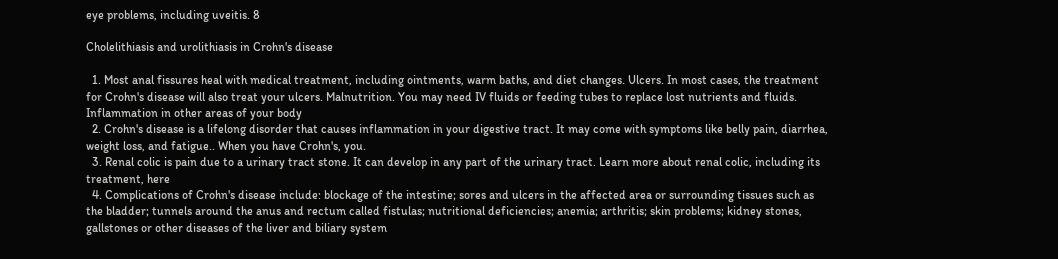eye problems, including uveitis. 8

Cholelithiasis and urolithiasis in Crohn's disease

  1. Most anal fissures heal with medical treatment, including ointments, warm baths, and diet changes. Ulcers. In most cases, the treatment for Crohn's disease will also treat your ulcers. Malnutrition. You may need IV fluids or feeding tubes to replace lost nutrients and fluids. Inflammation in other areas of your body
  2. Crohn's disease is a lifelong disorder that causes inflammation in your digestive tract. It may come with symptoms like belly pain, diarrhea, weight loss, and fatigue.. When you have Crohn's, you.
  3. Renal colic is pain due to a urinary tract stone. It can develop in any part of the urinary tract. Learn more about renal colic, including its treatment, here
  4. Complications of Crohn's disease include: blockage of the intestine; sores and ulcers in the affected area or surrounding tissues such as the bladder; tunnels around the anus and rectum called fistulas; nutritional deficiencies; anemia; arthritis; skin problems; kidney stones, gallstones or other diseases of the liver and biliary system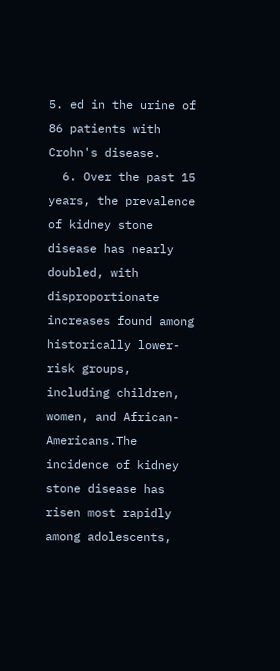5. ed in the urine of 86 patients with Crohn's disease.
  6. Over the past 15 years, the prevalence of kidney stone disease has nearly doubled, with disproportionate increases found among historically lower-risk groups, including children, women, and African-Americans.The incidence of kidney stone disease has risen most rapidly among adolescents,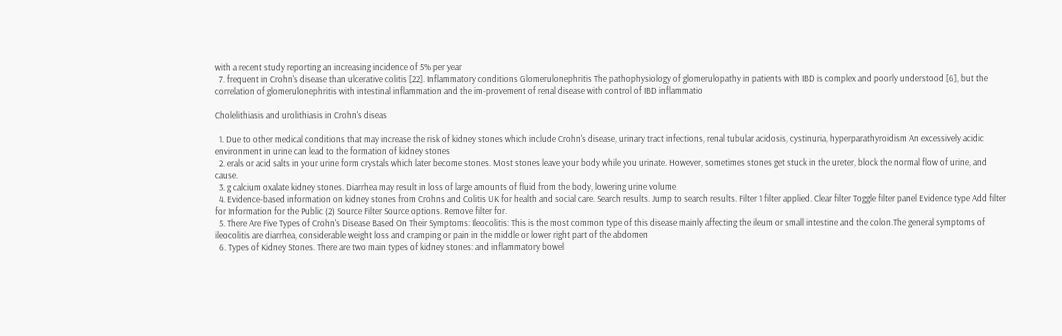with a recent study reporting an increasing incidence of 5% per year
  7. frequent in Crohn's disease than ulcerative colitis [22]. Inflammatory conditions Glomerulonephritis The pathophysiology of glomerulopathy in patients with IBD is complex and poorly understood [6], but the correlation of glomerulonephritis with intestinal inflammation and the im-provement of renal disease with control of IBD inflammatio

Cholelithiasis and urolithiasis in Crohn's diseas

  1. Due to other medical conditions that may increase the risk of kidney stones which include Crohn's disease, urinary tract infections, renal tubular acidosis, cystinuria, hyperparathyroidism An excessively acidic environment in urine can lead to the formation of kidney stones
  2. erals or acid salts in your urine form crystals which later become stones. Most stones leave your body while you urinate. However, sometimes stones get stuck in the ureter, block the normal flow of urine, and cause.
  3. g calcium oxalate kidney stones. Diarrhea may result in loss of large amounts of fluid from the body, lowering urine volume
  4. Evidence-based information on kidney stones from Crohns and Colitis UK for health and social care. Search results. Jump to search results. Filter 1 filter applied. Clear filter Toggle filter panel Evidence type Add filter for Information for the Public (2) Source Filter Source options. Remove filter for.
  5. There Are Five Types of Crohn's Disease Based On Their Symptoms: Ileocolitis: This is the most common type of this disease mainly affecting the ileum or small intestine and the colon.The general symptoms of ileocolitis are diarrhea, considerable weight loss and cramping or pain in the middle or lower right part of the abdomen
  6. Types of Kidney Stones. There are two main types of kidney stones: and inflammatory bowel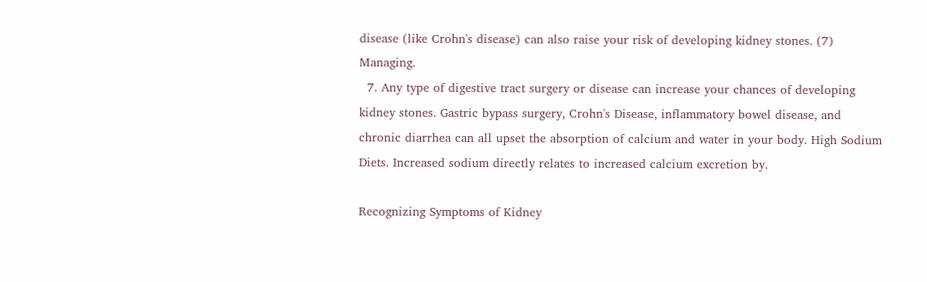disease (like Crohn's disease) can also raise your risk of developing kidney stones. (7) Managing.
  7. Any type of digestive tract surgery or disease can increase your chances of developing kidney stones. Gastric bypass surgery, Crohn's Disease, inflammatory bowel disease, and chronic diarrhea can all upset the absorption of calcium and water in your body. High Sodium Diets. Increased sodium directly relates to increased calcium excretion by.

Recognizing Symptoms of Kidney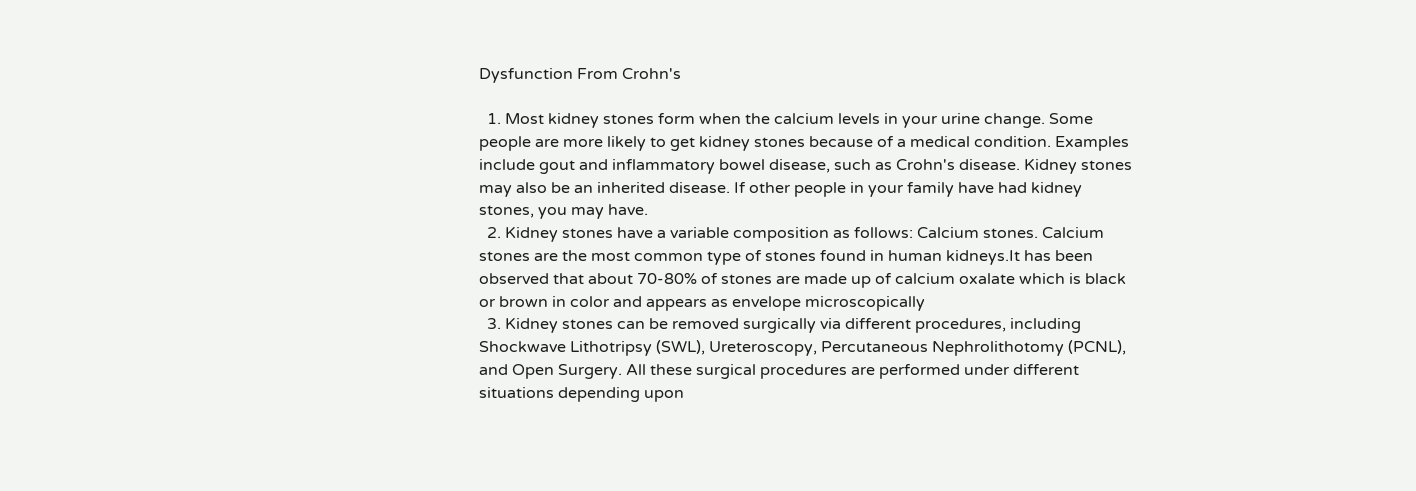Dysfunction From Crohn's

  1. Most kidney stones form when the calcium levels in your urine change. Some people are more likely to get kidney stones because of a medical condition. Examples include gout and inflammatory bowel disease, such as Crohn's disease. Kidney stones may also be an inherited disease. If other people in your family have had kidney stones, you may have.
  2. Kidney stones have a variable composition as follows: Calcium stones. Calcium stones are the most common type of stones found in human kidneys.It has been observed that about 70-80% of stones are made up of calcium oxalate which is black or brown in color and appears as envelope microscopically
  3. Kidney stones can be removed surgically via different procedures, including Shockwave Lithotripsy (SWL), Ureteroscopy, Percutaneous Nephrolithotomy (PCNL), and Open Surgery. All these surgical procedures are performed under different situations depending upon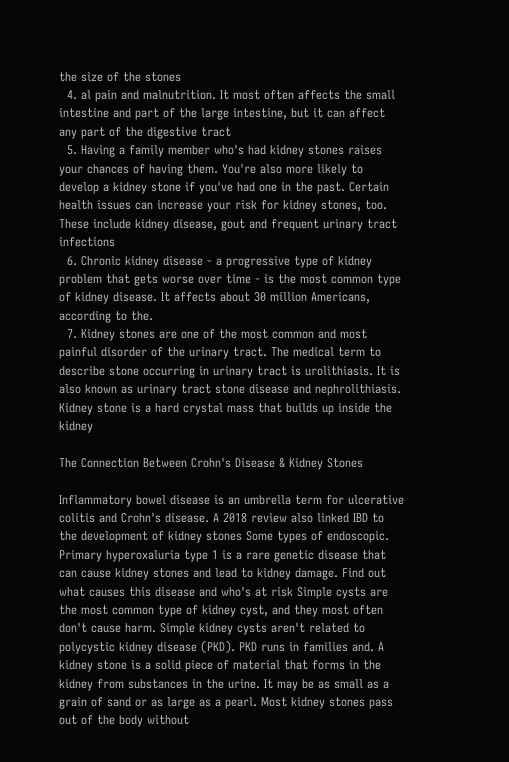the size of the stones
  4. al pain and malnutrition. It most often affects the small intestine and part of the large intestine, but it can affect any part of the digestive tract
  5. Having a family member who's had kidney stones raises your chances of having them. You're also more likely to develop a kidney stone if you've had one in the past. Certain health issues can increase your risk for kidney stones, too. These include kidney disease, gout and frequent urinary tract infections
  6. Chronic kidney disease - a progressive type of kidney problem that gets worse over time - is the most common type of kidney disease. It affects about 30 million Americans, according to the.
  7. Kidney stones are one of the most common and most painful disorder of the urinary tract. The medical term to describe stone occurring in urinary tract is urolithiasis. It is also known as urinary tract stone disease and nephrolithiasis. Kidney stone is a hard crystal mass that builds up inside the kidney

The Connection Between Crohn's Disease & Kidney Stones

Inflammatory bowel disease is an umbrella term for ulcerative colitis and Crohn's disease. A 2018 review also linked IBD to the development of kidney stones Some types of endoscopic. Primary hyperoxaluria type 1 is a rare genetic disease that can cause kidney stones and lead to kidney damage. Find out what causes this disease and who's at risk Simple cysts are the most common type of kidney cyst, and they most often don't cause harm. Simple kidney cysts aren't related to polycystic kidney disease (PKD). PKD runs in families and. A kidney stone is a solid piece of material that forms in the kidney from substances in the urine. It may be as small as a grain of sand or as large as a pearl. Most kidney stones pass out of the body without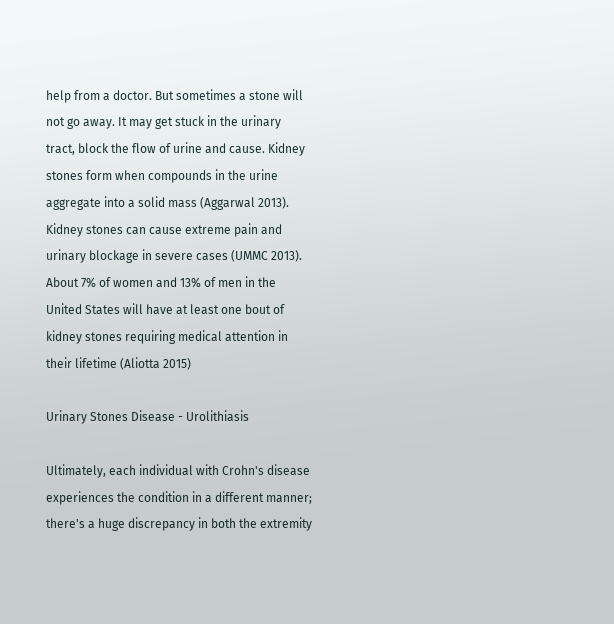help from a doctor. But sometimes a stone will not go away. It may get stuck in the urinary tract, block the flow of urine and cause. Kidney stones form when compounds in the urine aggregate into a solid mass (Aggarwal 2013). Kidney stones can cause extreme pain and urinary blockage in severe cases (UMMC 2013). About 7% of women and 13% of men in the United States will have at least one bout of kidney stones requiring medical attention in their lifetime (Aliotta 2015)

Urinary Stones Disease - Urolithiasis

Ultimately, each individual with Crohn's disease experiences the condition in a different manner; there's a huge discrepancy in both the extremity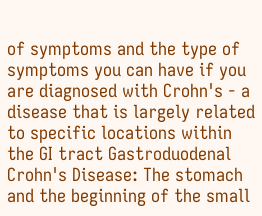of symptoms and the type of symptoms you can have if you are diagnosed with Crohn's - a disease that is largely related to specific locations within the GI tract Gastroduodenal Crohn's Disease: The stomach and the beginning of the small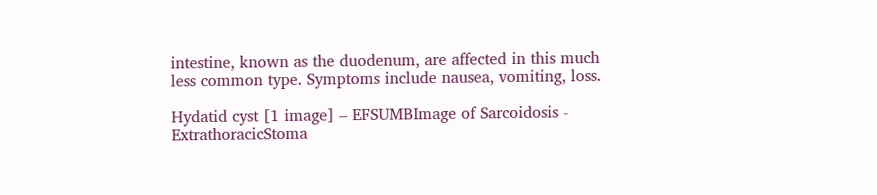intestine, known as the duodenum, are affected in this much less common type. Symptoms include nausea, vomiting, loss.

Hydatid cyst [1 image] – EFSUMBImage of Sarcoidosis - ExtrathoracicStoma